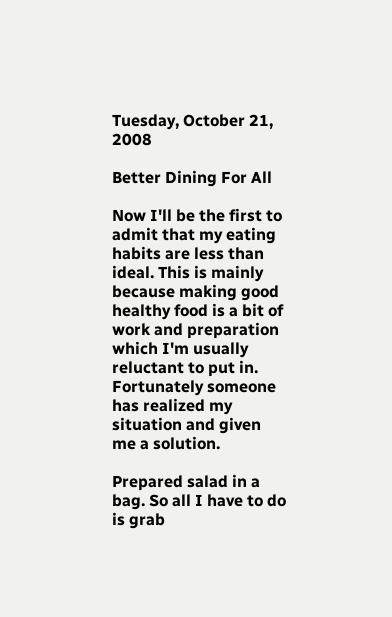Tuesday, October 21, 2008

Better Dining For All

Now I'll be the first to admit that my eating habits are less than ideal. This is mainly because making good healthy food is a bit of work and preparation which I'm usually reluctant to put in. Fortunately someone has realized my situation and given me a solution.

Prepared salad in a bag. So all I have to do is grab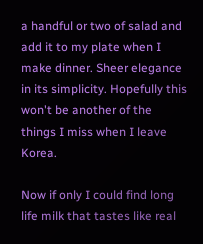a handful or two of salad and add it to my plate when I make dinner. Sheer elegance in its simplicity. Hopefully this won't be another of the things I miss when I leave Korea.

Now if only I could find long life milk that tastes like real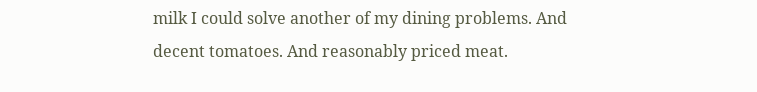milk I could solve another of my dining problems. And decent tomatoes. And reasonably priced meat.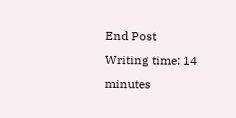End Post
Writing time: 14 minutes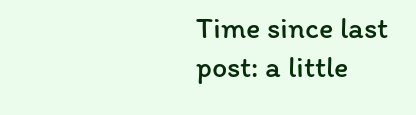Time since last post: a little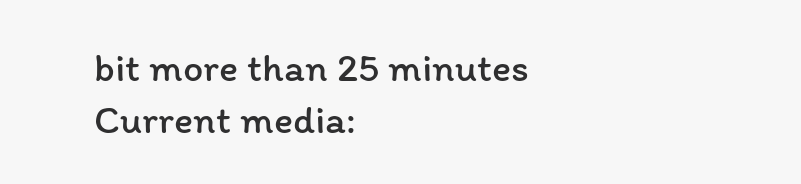bit more than 25 minutes
Current media: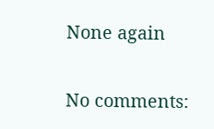None again

No comments: